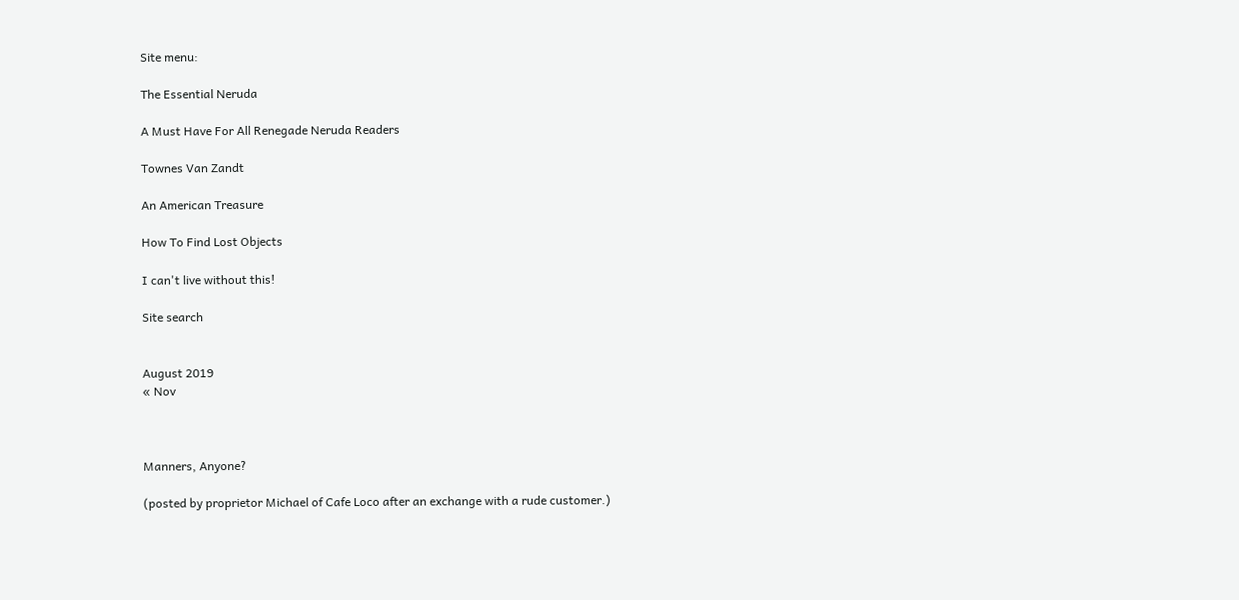Site menu:

The Essential Neruda

A Must Have For All Renegade Neruda Readers

Townes Van Zandt

An American Treasure

How To Find Lost Objects

I can't live without this!

Site search


August 2019
« Nov



Manners, Anyone?

(posted by proprietor Michael of Cafe Loco after an exchange with a rude customer.)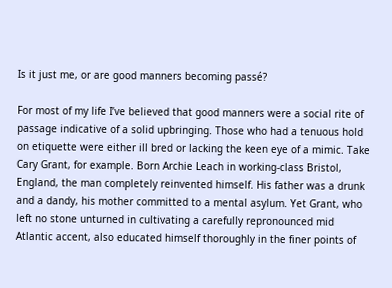Is it just me, or are good manners becoming passé?

For most of my life I’ve believed that good manners were a social rite of passage indicative of a solid upbringing. Those who had a tenuous hold on etiquette were either ill bred or lacking the keen eye of a mimic. Take Cary Grant, for example. Born Archie Leach in working-class Bristol, England, the man completely reinvented himself. His father was a drunk and a dandy, his mother committed to a mental asylum. Yet Grant, who left no stone unturned in cultivating a carefully repronounced mid Atlantic accent, also educated himself thoroughly in the finer points of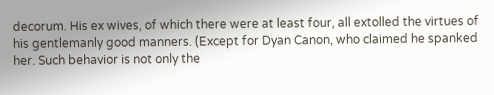decorum. His ex wives, of which there were at least four, all extolled the virtues of his gentlemanly good manners. (Except for Dyan Canon, who claimed he spanked her. Such behavior is not only the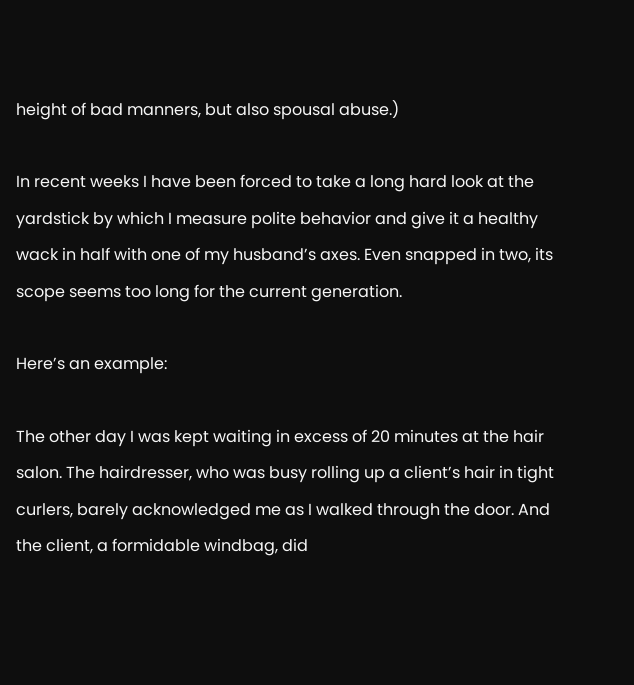height of bad manners, but also spousal abuse.)

In recent weeks I have been forced to take a long hard look at the yardstick by which I measure polite behavior and give it a healthy wack in half with one of my husband’s axes. Even snapped in two, its scope seems too long for the current generation.

Here’s an example:

The other day I was kept waiting in excess of 20 minutes at the hair salon. The hairdresser, who was busy rolling up a client’s hair in tight curlers, barely acknowledged me as I walked through the door. And the client, a formidable windbag, did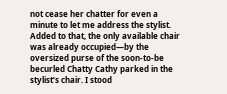not cease her chatter for even a minute to let me address the stylist. Added to that, the only available chair was already occupied—by the oversized purse of the soon-to-be becurled Chatty Cathy parked in the stylist’s chair. I stood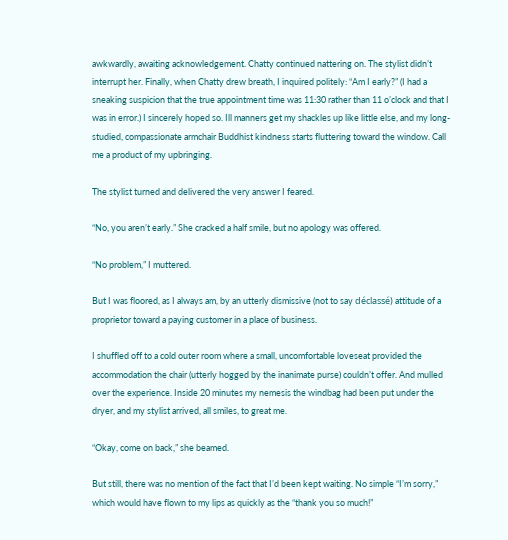awkwardly, awaiting acknowledgement. Chatty continued nattering on. The stylist didn’t interrupt her. Finally, when Chatty drew breath, I inquired politely: “Am I early?” (I had a sneaking suspicion that the true appointment time was 11:30 rather than 11 o’clock and that I was in error.) I sincerely hoped so. Ill manners get my shackles up like little else, and my long-studied, compassionate armchair Buddhist kindness starts fluttering toward the window. Call me a product of my upbringing.

The stylist turned and delivered the very answer I feared.

“No, you aren’t early.” She cracked a half smile, but no apology was offered.

“No problem,” I muttered.

But I was floored, as I always am, by an utterly dismissive (not to say déclassé) attitude of a proprietor toward a paying customer in a place of business.

I shuffled off to a cold outer room where a small, uncomfortable loveseat provided the accommodation the chair (utterly hogged by the inanimate purse) couldn’t offer. And mulled over the experience. Inside 20 minutes my nemesis the windbag had been put under the dryer, and my stylist arrived, all smiles, to great me.

“Okay, come on back,” she beamed.

But still, there was no mention of the fact that I’d been kept waiting. No simple “I’m sorry,” which would have flown to my lips as quickly as the “thank you so much!”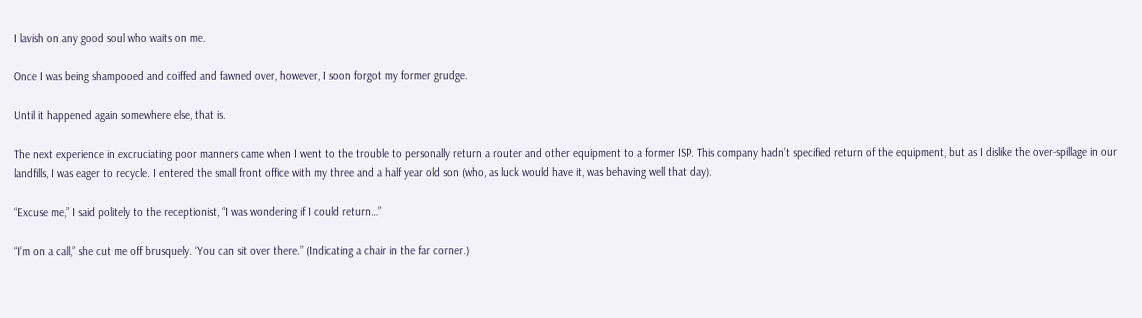I lavish on any good soul who waits on me.

Once I was being shampooed and coiffed and fawned over, however, I soon forgot my former grudge.

Until it happened again somewhere else, that is.

The next experience in excruciating poor manners came when I went to the trouble to personally return a router and other equipment to a former ISP. This company hadn’t specified return of the equipment, but as I dislike the over-spillage in our landfills, I was eager to recycle. I entered the small front office with my three and a half year old son (who, as luck would have it, was behaving well that day).

“Excuse me,” I said politely to the receptionist, “I was wondering if I could return…”

“I’m on a call,” she cut me off brusquely. ‘You can sit over there.” (Indicating a chair in the far corner.)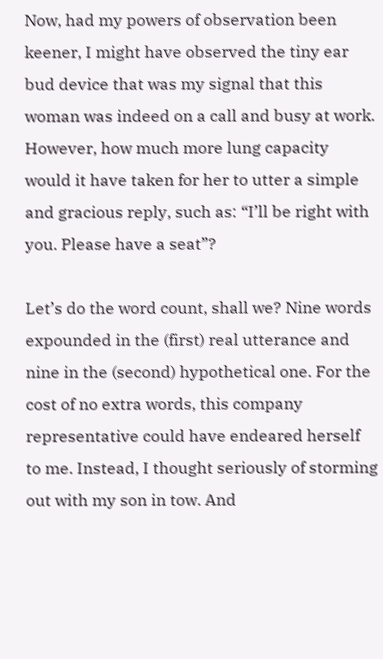Now, had my powers of observation been keener, I might have observed the tiny ear bud device that was my signal that this woman was indeed on a call and busy at work. However, how much more lung capacity would it have taken for her to utter a simple and gracious reply, such as: “I’ll be right with you. Please have a seat”?

Let’s do the word count, shall we? Nine words expounded in the (first) real utterance and nine in the (second) hypothetical one. For the cost of no extra words, this company representative could have endeared herself to me. Instead, I thought seriously of storming out with my son in tow. And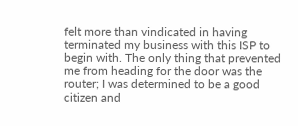felt more than vindicated in having terminated my business with this ISP to begin with. The only thing that prevented me from heading for the door was the router; I was determined to be a good citizen and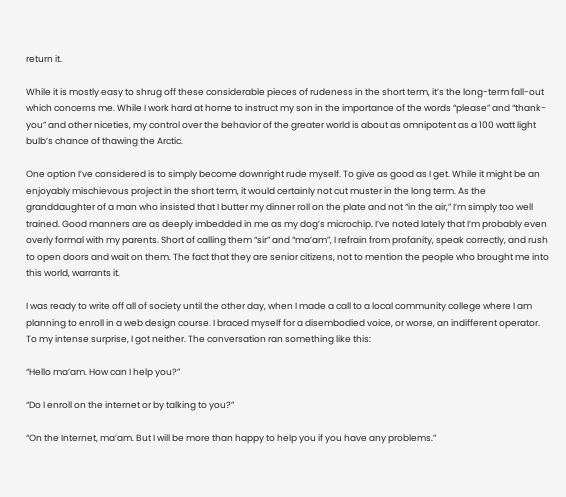return it.

While it is mostly easy to shrug off these considerable pieces of rudeness in the short term, it’s the long-term fall-out which concerns me. While I work hard at home to instruct my son in the importance of the words “please” and “thank-you” and other niceties, my control over the behavior of the greater world is about as omnipotent as a 100 watt light bulb’s chance of thawing the Arctic.

One option I’ve considered is to simply become downright rude myself. To give as good as I get. While it might be an enjoyably mischievous project in the short term, it would certainly not cut muster in the long term. As the granddaughter of a man who insisted that I butter my dinner roll on the plate and not “in the air,” I’m simply too well trained. Good manners are as deeply imbedded in me as my dog’s microchip. I’ve noted lately that I’m probably even overly formal with my parents. Short of calling them “sir” and “ma’am”, I refrain from profanity, speak correctly, and rush to open doors and wait on them. The fact that they are senior citizens, not to mention the people who brought me into this world, warrants it.

I was ready to write off all of society until the other day, when I made a call to a local community college where I am planning to enroll in a web design course. I braced myself for a disembodied voice, or worse, an indifferent operator. To my intense surprise, I got neither. The conversation ran something like this:

“Hello ma’am. How can I help you?”

“Do I enroll on the internet or by talking to you?”

“On the Internet, ma’am. But I will be more than happy to help you if you have any problems.”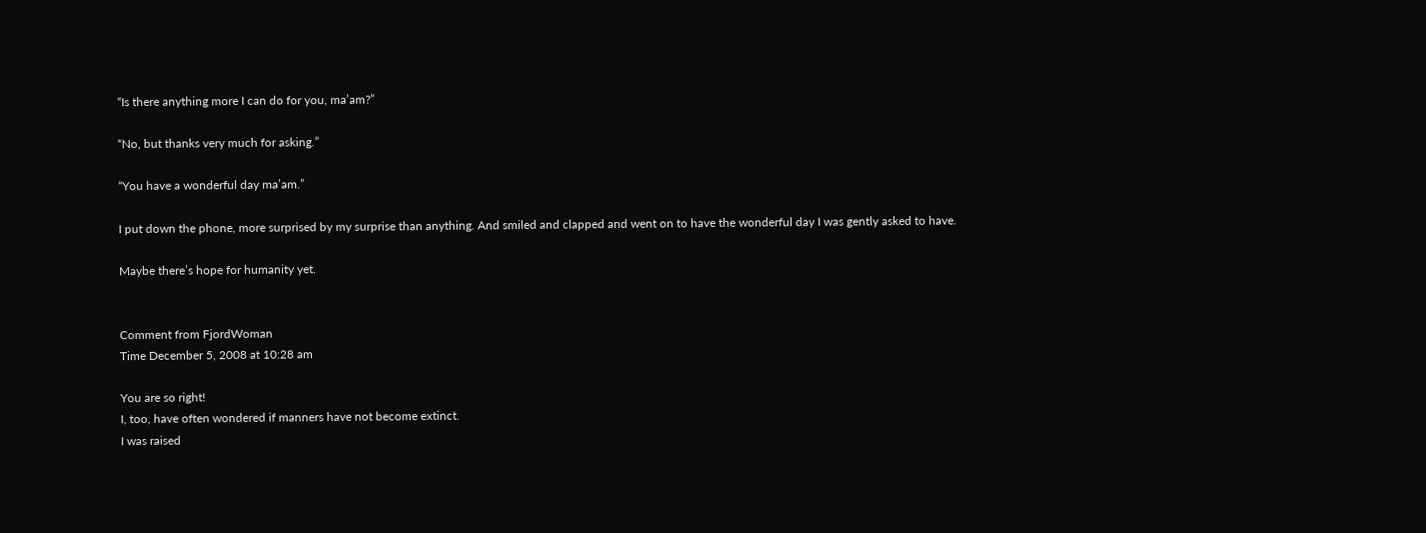“Is there anything more I can do for you, ma’am?”

“No, but thanks very much for asking.”

“You have a wonderful day ma’am.”

I put down the phone, more surprised by my surprise than anything. And smiled and clapped and went on to have the wonderful day I was gently asked to have.

Maybe there’s hope for humanity yet.


Comment from FjordWoman
Time December 5, 2008 at 10:28 am

You are so right!
I, too, have often wondered if manners have not become extinct.
I was raised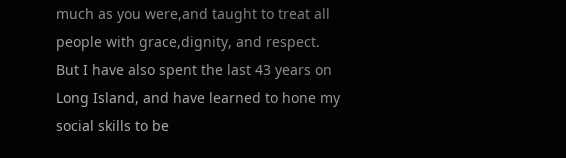much as you were,and taught to treat all people with grace,dignity, and respect. But I have also spent the last 43 years on Long Island, and have learned to hone my social skills to be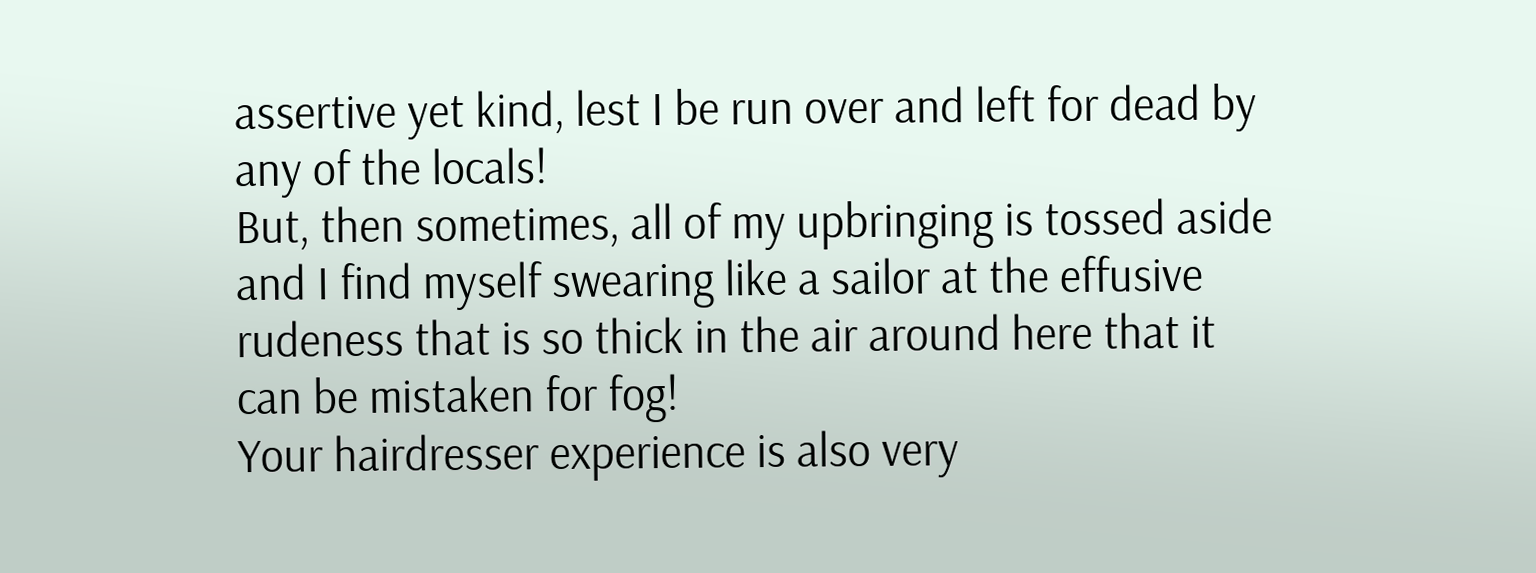assertive yet kind, lest I be run over and left for dead by any of the locals!
But, then sometimes, all of my upbringing is tossed aside and I find myself swearing like a sailor at the effusive rudeness that is so thick in the air around here that it can be mistaken for fog!
Your hairdresser experience is also very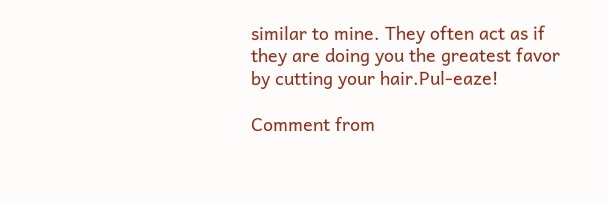similar to mine. They often act as if they are doing you the greatest favor by cutting your hair.Pul-eaze!

Comment from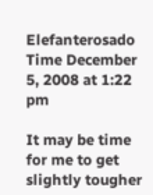Elefanterosado
Time December 5, 2008 at 1:22 pm

It may be time for me to get slightly tougher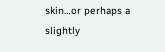skin…or perhaps a slightly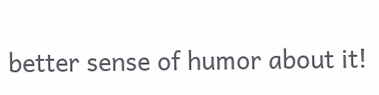better sense of humor about it!